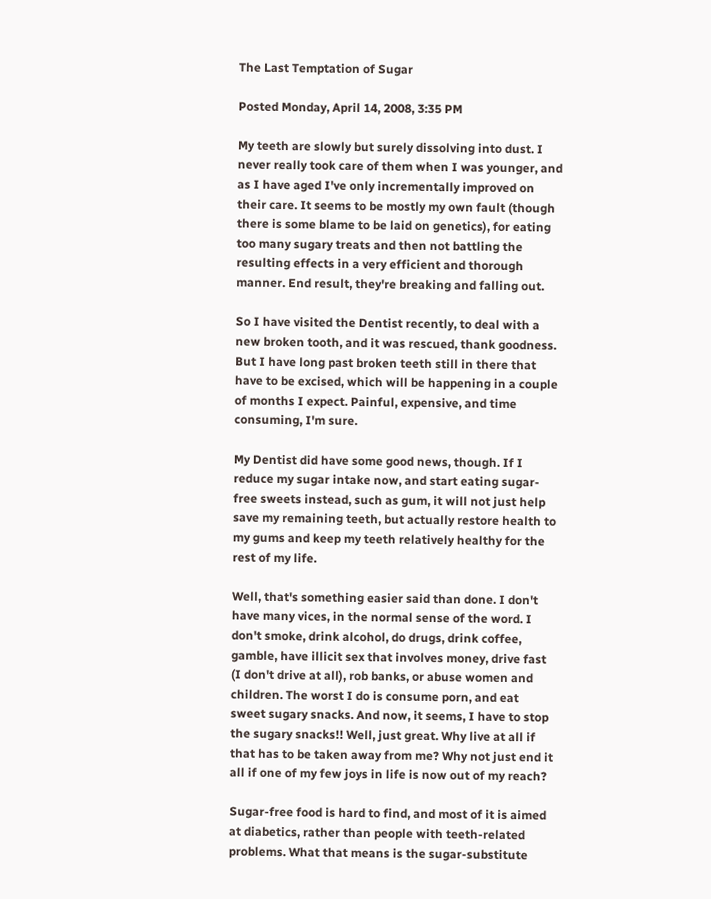The Last Temptation of Sugar

Posted Monday, April 14, 2008, 3:35 PM

My teeth are slowly but surely dissolving into dust. I never really took care of them when I was younger, and as I have aged I've only incrementally improved on their care. It seems to be mostly my own fault (though there is some blame to be laid on genetics), for eating too many sugary treats and then not battling the resulting effects in a very efficient and thorough manner. End result, they're breaking and falling out.

So I have visited the Dentist recently, to deal with a new broken tooth, and it was rescued, thank goodness. But I have long past broken teeth still in there that have to be excised, which will be happening in a couple of months I expect. Painful, expensive, and time consuming, I'm sure.

My Dentist did have some good news, though. If I reduce my sugar intake now, and start eating sugar-free sweets instead, such as gum, it will not just help save my remaining teeth, but actually restore health to my gums and keep my teeth relatively healthy for the rest of my life.

Well, that's something easier said than done. I don't have many vices, in the normal sense of the word. I don't smoke, drink alcohol, do drugs, drink coffee, gamble, have illicit sex that involves money, drive fast (I don't drive at all), rob banks, or abuse women and children. The worst I do is consume porn, and eat sweet sugary snacks. And now, it seems, I have to stop the sugary snacks!! Well, just great. Why live at all if that has to be taken away from me? Why not just end it all if one of my few joys in life is now out of my reach?

Sugar-free food is hard to find, and most of it is aimed at diabetics, rather than people with teeth-related problems. What that means is the sugar-substitute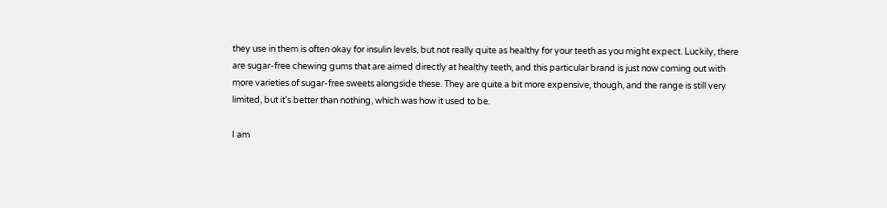they use in them is often okay for insulin levels, but not really quite as healthy for your teeth as you might expect. Luckily, there are sugar-free chewing gums that are aimed directly at healthy teeth, and this particular brand is just now coming out with more varieties of sugar-free sweets alongside these. They are quite a bit more expensive, though, and the range is still very limited, but it's better than nothing, which was how it used to be.

I am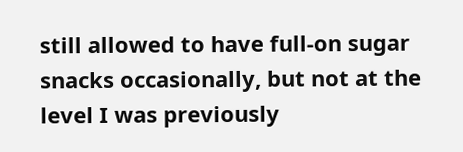still allowed to have full-on sugar snacks occasionally, but not at the level I was previously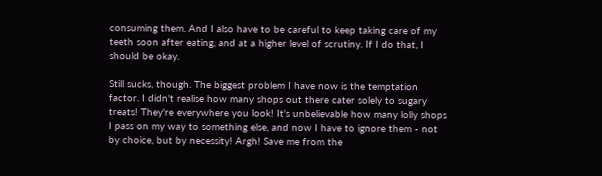consuming them. And I also have to be careful to keep taking care of my teeth soon after eating, and at a higher level of scrutiny. If I do that, I should be okay.

Still sucks, though. The biggest problem I have now is the temptation factor. I didn't realise how many shops out there cater solely to sugary treats! They're everywhere you look! It's unbelievable how many lolly shops I pass on my way to something else, and now I have to ignore them - not by choice, but by necessity! Argh! Save me from the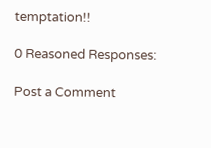temptation!!

0 Reasoned Responses:

Post a Comment